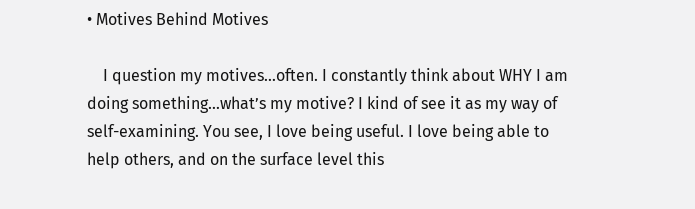• Motives Behind Motives

    I question my motives…often. I constantly think about WHY I am doing something…what’s my motive? I kind of see it as my way of self-examining. You see, I love being useful. I love being able to help others, and on the surface level this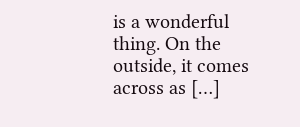is a wonderful thing. On the outside, it comes across as […]